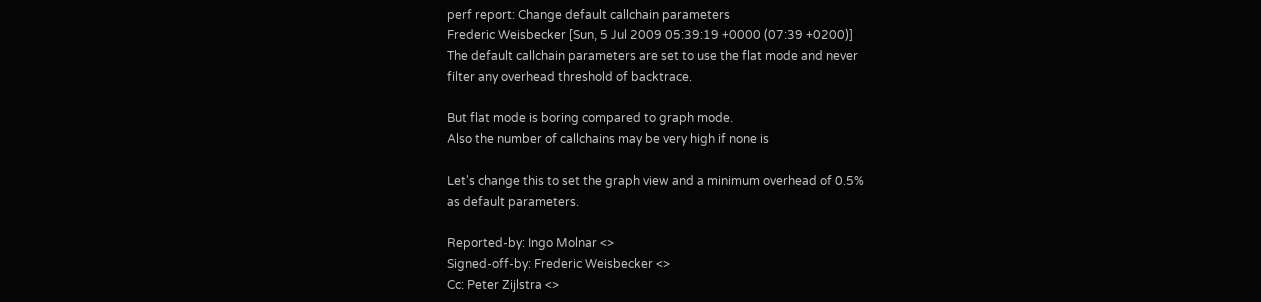perf report: Change default callchain parameters
Frederic Weisbecker [Sun, 5 Jul 2009 05:39:19 +0000 (07:39 +0200)]
The default callchain parameters are set to use the flat mode and never
filter any overhead threshold of backtrace.

But flat mode is boring compared to graph mode.
Also the number of callchains may be very high if none is

Let's change this to set the graph view and a minimum overhead of 0.5%
as default parameters.

Reported-by: Ingo Molnar <>
Signed-off-by: Frederic Weisbecker <>
Cc: Peter Zijlstra <>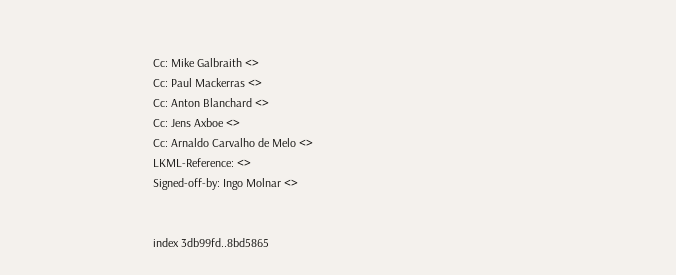Cc: Mike Galbraith <>
Cc: Paul Mackerras <>
Cc: Anton Blanchard <>
Cc: Jens Axboe <>
Cc: Arnaldo Carvalho de Melo <>
LKML-Reference: <>
Signed-off-by: Ingo Molnar <>


index 3db99fd..8bd5865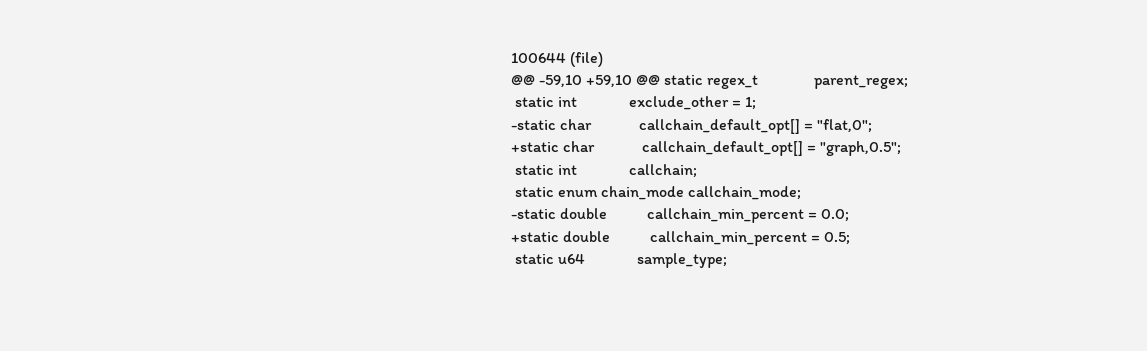100644 (file)
@@ -59,10 +59,10 @@ static regex_t              parent_regex;
 static int             exclude_other = 1;
-static char            callchain_default_opt[] = "flat,0";
+static char            callchain_default_opt[] = "graph,0.5";
 static int             callchain;
 static enum chain_mode callchain_mode;
-static double          callchain_min_percent = 0.0;
+static double          callchain_min_percent = 0.5;
 static u64             sample_type;